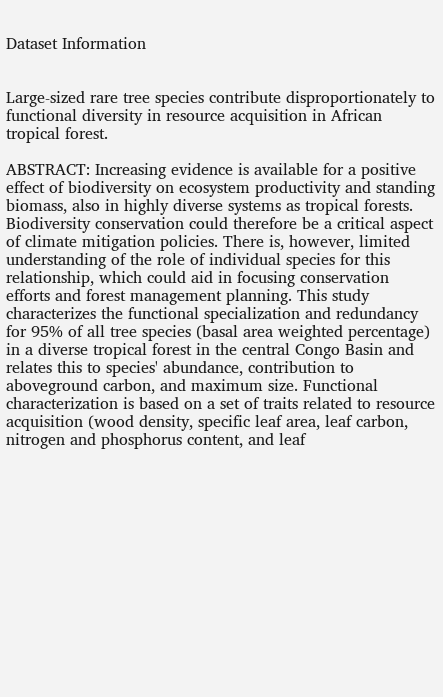Dataset Information


Large-sized rare tree species contribute disproportionately to functional diversity in resource acquisition in African tropical forest.

ABSTRACT: Increasing evidence is available for a positive effect of biodiversity on ecosystem productivity and standing biomass, also in highly diverse systems as tropical forests. Biodiversity conservation could therefore be a critical aspect of climate mitigation policies. There is, however, limited understanding of the role of individual species for this relationship, which could aid in focusing conservation efforts and forest management planning. This study characterizes the functional specialization and redundancy for 95% of all tree species (basal area weighted percentage) in a diverse tropical forest in the central Congo Basin and relates this to species' abundance, contribution to aboveground carbon, and maximum size. Functional characterization is based on a set of traits related to resource acquisition (wood density, specific leaf area, leaf carbon, nitrogen and phosphorus content, and leaf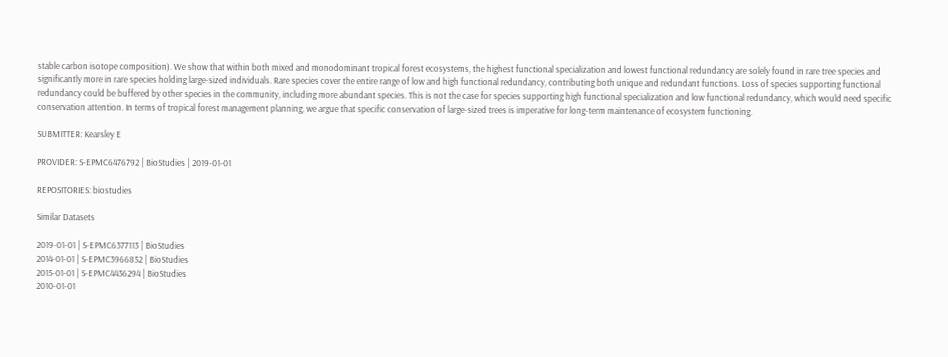stable carbon isotope composition). We show that within both mixed and monodominant tropical forest ecosystems, the highest functional specialization and lowest functional redundancy are solely found in rare tree species and significantly more in rare species holding large-sized individuals. Rare species cover the entire range of low and high functional redundancy, contributing both unique and redundant functions. Loss of species supporting functional redundancy could be buffered by other species in the community, including more abundant species. This is not the case for species supporting high functional specialization and low functional redundancy, which would need specific conservation attention. In terms of tropical forest management planning, we argue that specific conservation of large-sized trees is imperative for long-term maintenance of ecosystem functioning.

SUBMITTER: Kearsley E

PROVIDER: S-EPMC6476792 | BioStudies | 2019-01-01

REPOSITORIES: biostudies

Similar Datasets

2019-01-01 | S-EPMC6377113 | BioStudies
2014-01-01 | S-EPMC3966852 | BioStudies
2015-01-01 | S-EPMC4436294 | BioStudies
2010-01-01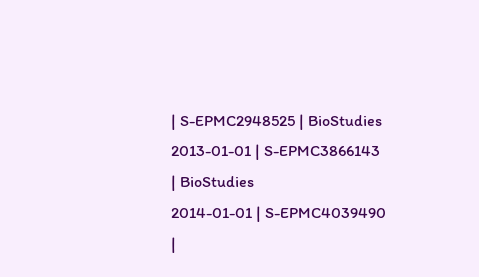| S-EPMC2948525 | BioStudies
2013-01-01 | S-EPMC3866143 | BioStudies
2014-01-01 | S-EPMC4039490 |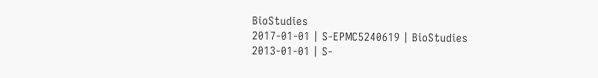BioStudies
2017-01-01 | S-EPMC5240619 | BioStudies
2013-01-01 | S-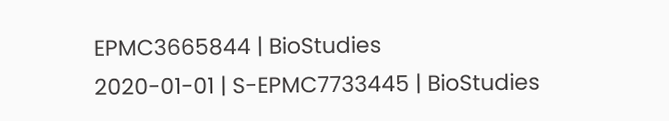EPMC3665844 | BioStudies
2020-01-01 | S-EPMC7733445 | BioStudies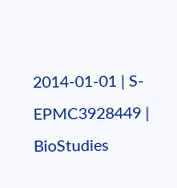2014-01-01 | S-EPMC3928449 | BioStudies